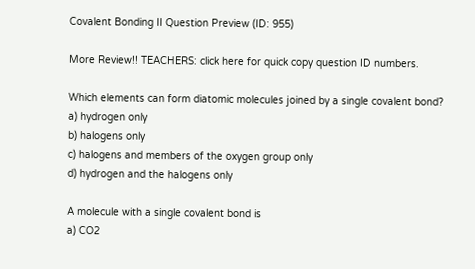Covalent Bonding II Question Preview (ID: 955)

More Review!! TEACHERS: click here for quick copy question ID numbers.

Which elements can form diatomic molecules joined by a single covalent bond?
a) hydrogen only
b) halogens only
c) halogens and members of the oxygen group only
d) hydrogen and the halogens only

A molecule with a single covalent bond is
a) CO2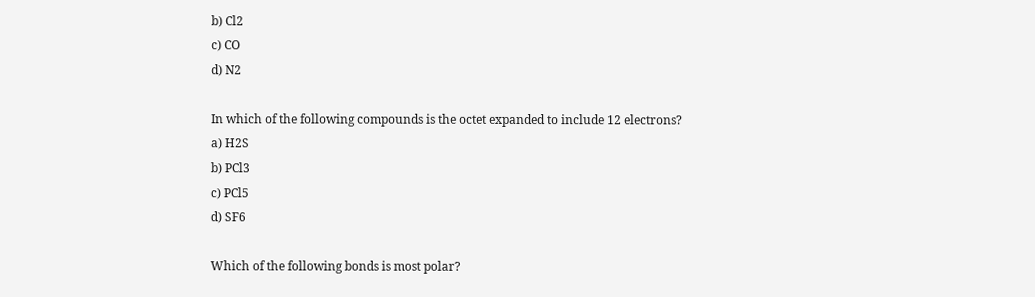b) Cl2
c) CO
d) N2

In which of the following compounds is the octet expanded to include 12 electrons?
a) H2S
b) PCl3
c) PCl5
d) SF6

Which of the following bonds is most polar?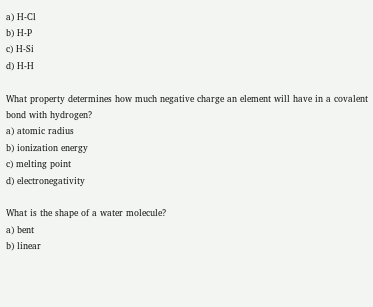a) H-Cl
b) H-P
c) H-Si
d) H-H

What property determines how much negative charge an element will have in a covalent bond with hydrogen?
a) atomic radius
b) ionization energy
c) melting point
d) electronegativity

What is the shape of a water molecule?
a) bent
b) linear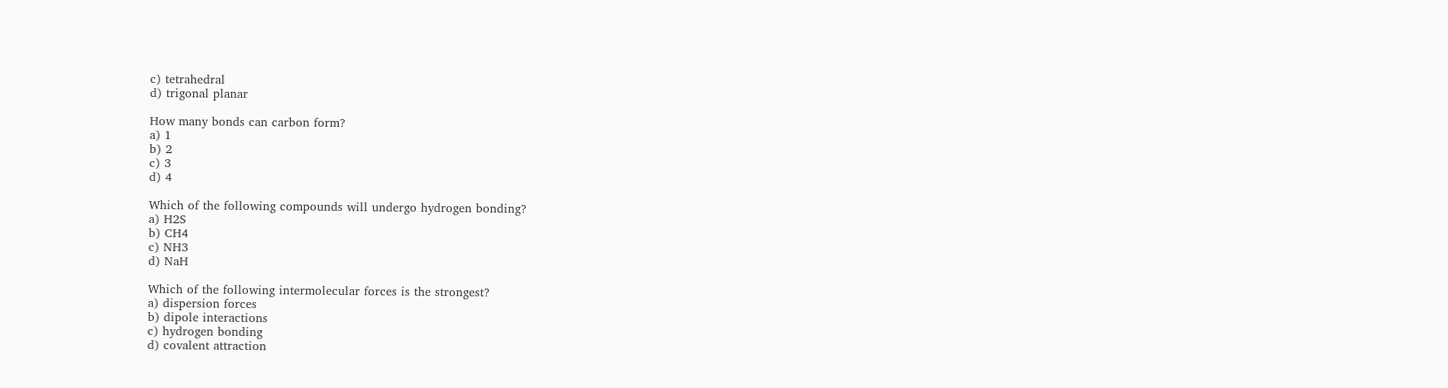c) tetrahedral
d) trigonal planar

How many bonds can carbon form?
a) 1
b) 2
c) 3
d) 4

Which of the following compounds will undergo hydrogen bonding?
a) H2S
b) CH4
c) NH3
d) NaH

Which of the following intermolecular forces is the strongest?
a) dispersion forces
b) dipole interactions
c) hydrogen bonding
d) covalent attraction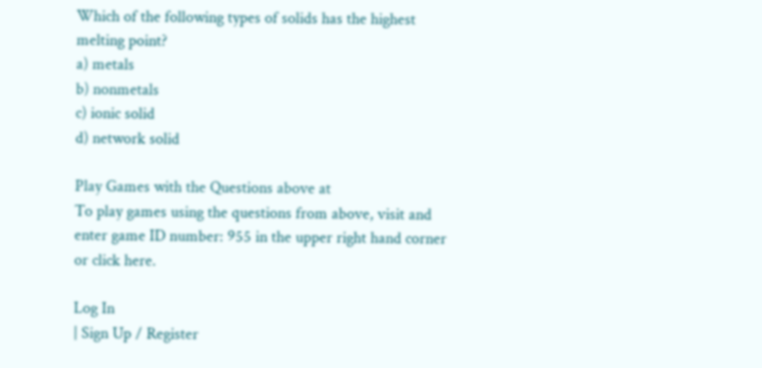Which of the following types of solids has the highest melting point?
a) metals
b) nonmetals
c) ionic solid
d) network solid

Play Games with the Questions above at
To play games using the questions from above, visit and enter game ID number: 955 in the upper right hand corner or click here.

Log In
| Sign Up / Register